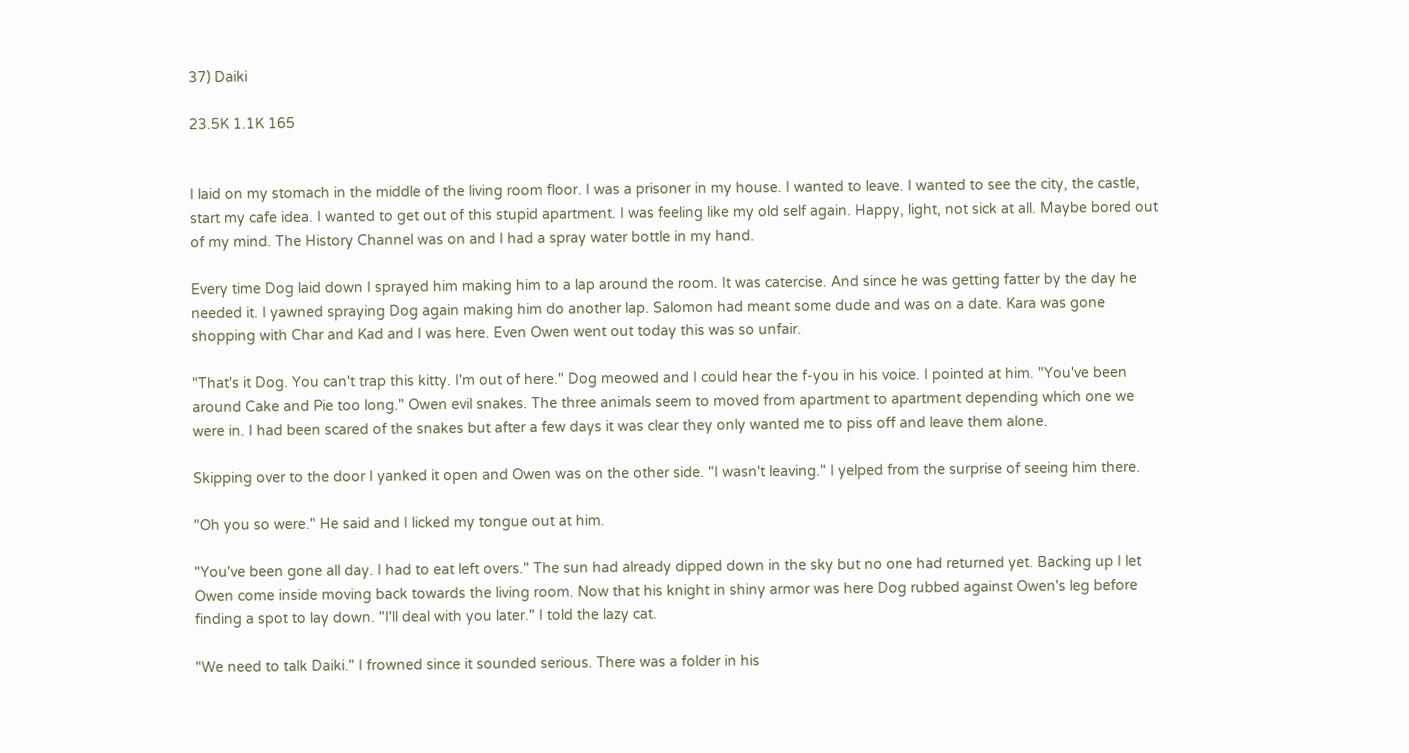37) Daiki

23.5K 1.1K 165


I laid on my stomach in the middle of the living room floor. I was a prisoner in my house. I wanted to leave. I wanted to see the city, the castle, start my cafe idea. I wanted to get out of this stupid apartment. I was feeling like my old self again. Happy, light, not sick at all. Maybe bored out of my mind. The History Channel was on and I had a spray water bottle in my hand.

Every time Dog laid down I sprayed him making him to a lap around the room. It was catercise. And since he was getting fatter by the day he needed it. I yawned spraying Dog again making him do another lap. Salomon had meant some dude and was on a date. Kara was gone shopping with Char and Kad and I was here. Even Owen went out today this was so unfair.

"That's it Dog. You can't trap this kitty. I'm out of here." Dog meowed and I could hear the f-you in his voice. I pointed at him. "You've been around Cake and Pie too long." Owen evil snakes. The three animals seem to moved from apartment to apartment depending which one we were in. I had been scared of the snakes but after a few days it was clear they only wanted me to piss off and leave them alone.

Skipping over to the door I yanked it open and Owen was on the other side. "I wasn't leaving." I yelped from the surprise of seeing him there.

"Oh you so were." He said and I licked my tongue out at him.

"You've been gone all day. I had to eat left overs." The sun had already dipped down in the sky but no one had returned yet. Backing up I let Owen come inside moving back towards the living room. Now that his knight in shiny armor was here Dog rubbed against Owen's leg before finding a spot to lay down. "I'll deal with you later." I told the lazy cat.

"We need to talk Daiki." I frowned since it sounded serious. There was a folder in his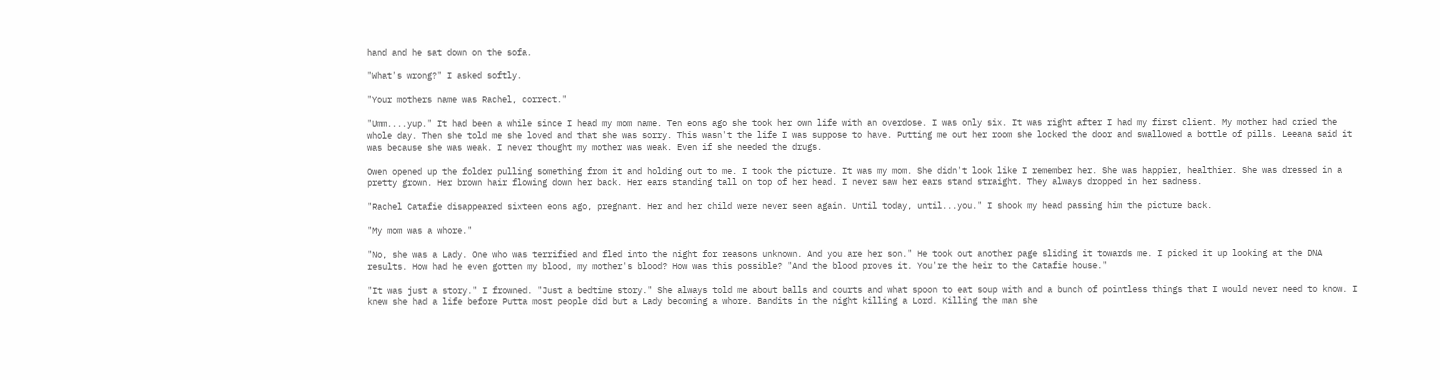hand and he sat down on the sofa.

"What's wrong?" I asked softly.

"Your mothers name was Rachel, correct."

"Umm....yup." It had been a while since I head my mom name. Ten eons ago she took her own life with an overdose. I was only six. It was right after I had my first client. My mother had cried the whole day. Then she told me she loved and that she was sorry. This wasn't the life I was suppose to have. Putting me out her room she locked the door and swallowed a bottle of pills. Leeana said it was because she was weak. I never thought my mother was weak. Even if she needed the drugs.

Owen opened up the folder pulling something from it and holding out to me. I took the picture. It was my mom. She didn't look like I remember her. She was happier, healthier. She was dressed in a pretty grown. Her brown hair flowing down her back. Her ears standing tall on top of her head. I never saw her ears stand straight. They always dropped in her sadness.

"Rachel Catafie disappeared sixteen eons ago, pregnant. Her and her child were never seen again. Until today, until...you." I shook my head passing him the picture back.

"My mom was a whore."

"No, she was a Lady. One who was terrified and fled into the night for reasons unknown. And you are her son." He took out another page sliding it towards me. I picked it up looking at the DNA results. How had he even gotten my blood, my mother's blood? How was this possible? "And the blood proves it. You're the heir to the Catafie house."

"It was just a story." I frowned. "Just a bedtime story." She always told me about balls and courts and what spoon to eat soup with and a bunch of pointless things that I would never need to know. I knew she had a life before Putta most people did but a Lady becoming a whore. Bandits in the night killing a Lord. Killing the man she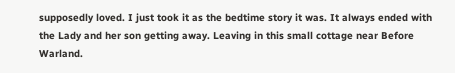supposedly loved. I just took it as the bedtime story it was. It always ended with the Lady and her son getting away. Leaving in this small cottage near Before Warland.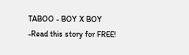TABOO - BOY X BOY -Read this story for FREE!